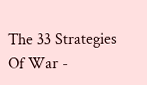The 33 Strategies Of War -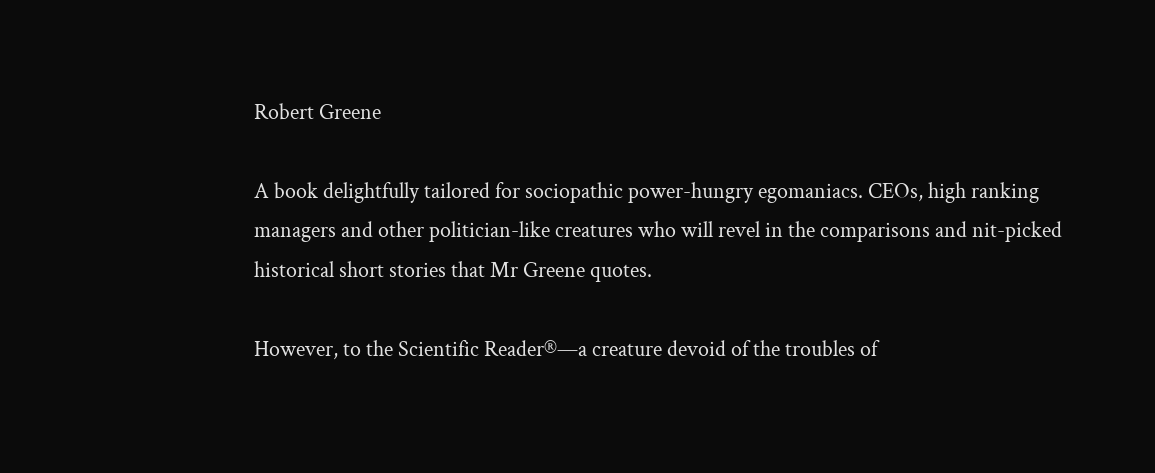Robert Greene

A book delightfully tailored for sociopathic power-hungry egomaniacs. CEOs, high ranking managers and other politician-like creatures who will revel in the comparisons and nit-picked historical short stories that Mr Greene quotes.

However, to the Scientific Reader®—a creature devoid of the troubles of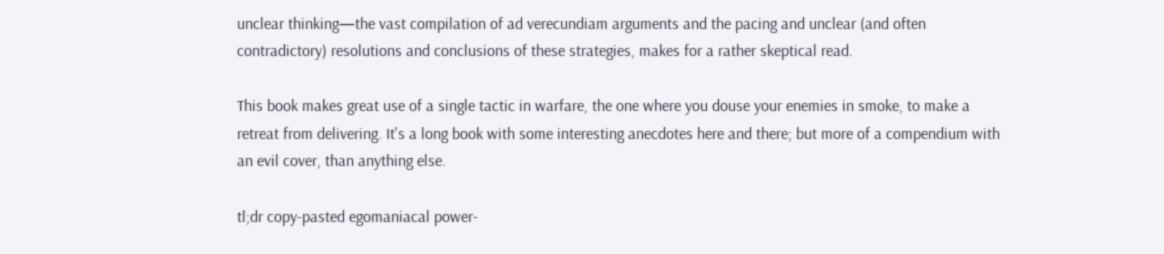unclear thinking—the vast compilation of ad verecundiam arguments and the pacing and unclear (and often contradictory) resolutions and conclusions of these strategies, makes for a rather skeptical read.

This book makes great use of a single tactic in warfare, the one where you douse your enemies in smoke, to make a retreat from delivering. It's a long book with some interesting anecdotes here and there; but more of a compendium with an evil cover, than anything else.

tl;dr copy-pasted egomaniacal power-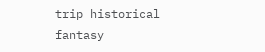trip historical fantasy